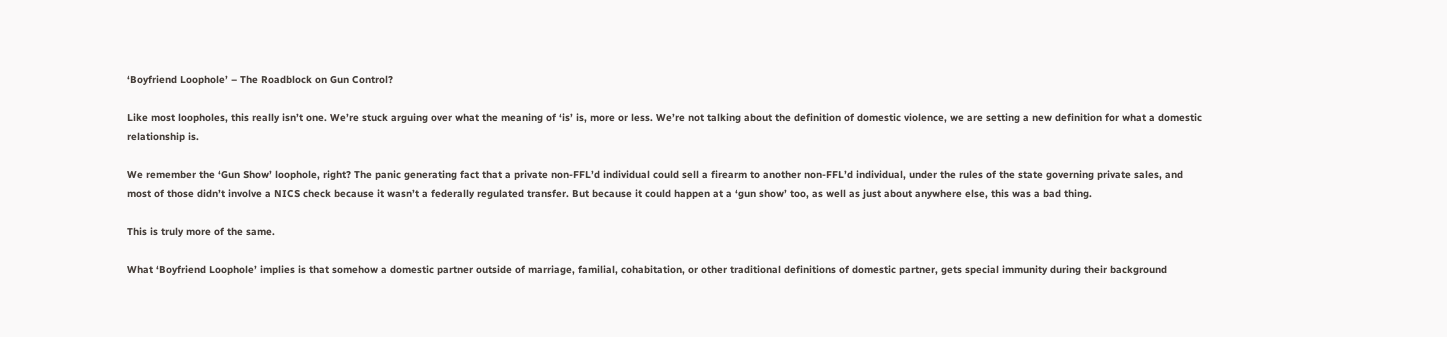‘Boyfriend Loophole’ – The Roadblock on Gun Control?

Like most loopholes, this really isn’t one. We’re stuck arguing over what the meaning of ‘is’ is, more or less. We’re not talking about the definition of domestic violence, we are setting a new definition for what a domestic relationship is.

We remember the ‘Gun Show’ loophole, right? The panic generating fact that a private non-FFL’d individual could sell a firearm to another non-FFL’d individual, under the rules of the state governing private sales, and most of those didn’t involve a NICS check because it wasn’t a federally regulated transfer. But because it could happen at a ‘gun show’ too, as well as just about anywhere else, this was a bad thing.

This is truly more of the same.

What ‘Boyfriend Loophole’ implies is that somehow a domestic partner outside of marriage, familial, cohabitation, or other traditional definitions of domestic partner, gets special immunity during their background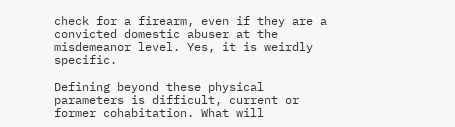check for a firearm, even if they are a convicted domestic abuser at the misdemeanor level. Yes, it is weirdly specific.

Defining beyond these physical parameters is difficult, current or former cohabitation. What will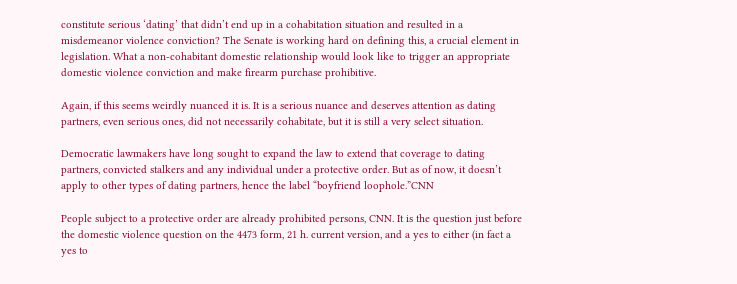constitute serious ‘dating’ that didn’t end up in a cohabitation situation and resulted in a misdemeanor violence conviction? The Senate is working hard on defining this, a crucial element in legislation. What a non-cohabitant domestic relationship would look like to trigger an appropriate domestic violence conviction and make firearm purchase prohibitive.

Again, if this seems weirdly nuanced it is. It is a serious nuance and deserves attention as dating partners, even serious ones, did not necessarily cohabitate, but it is still a very select situation.

Democratic lawmakers have long sought to expand the law to extend that coverage to dating partners, convicted stalkers and any individual under a protective order. But as of now, it doesn’t apply to other types of dating partners, hence the label “boyfriend loophole.”CNN

People subject to a protective order are already prohibited persons, CNN. It is the question just before the domestic violence question on the 4473 form, 21 h. current version, and a yes to either (in fact a yes to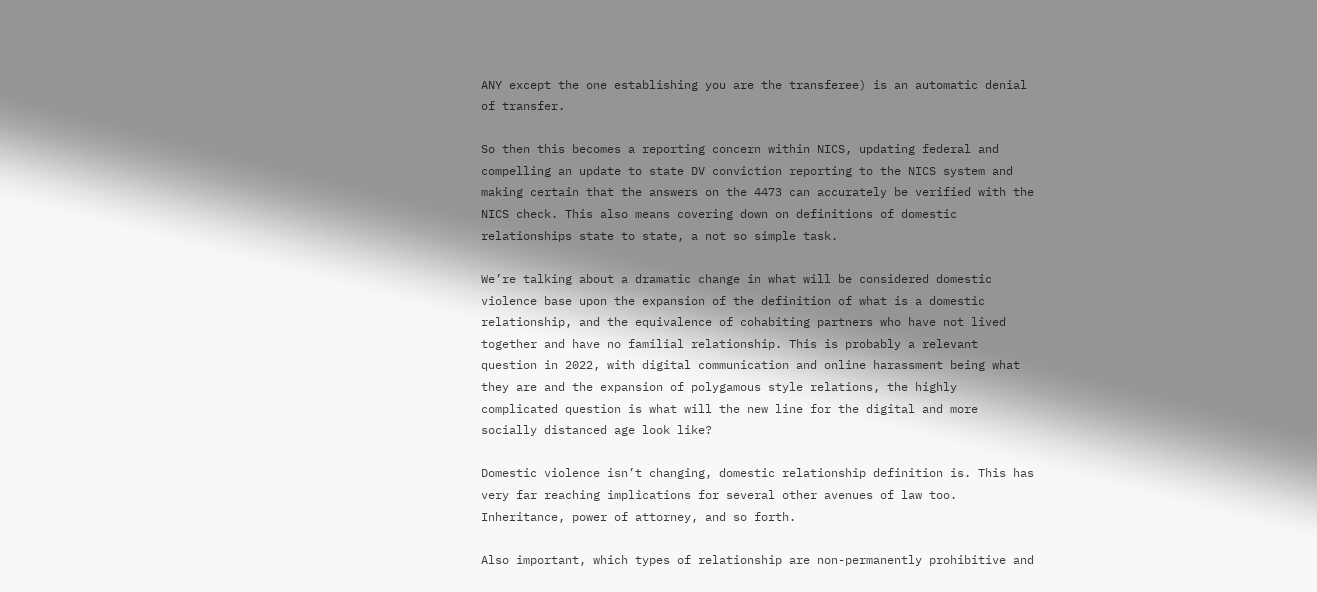ANY except the one establishing you are the transferee) is an automatic denial of transfer.

So then this becomes a reporting concern within NICS, updating federal and compelling an update to state DV conviction reporting to the NICS system and making certain that the answers on the 4473 can accurately be verified with the NICS check. This also means covering down on definitions of domestic relationships state to state, a not so simple task.

We’re talking about a dramatic change in what will be considered domestic violence base upon the expansion of the definition of what is a domestic relationship, and the equivalence of cohabiting partners who have not lived together and have no familial relationship. This is probably a relevant question in 2022, with digital communication and online harassment being what they are and the expansion of polygamous style relations, the highly complicated question is what will the new line for the digital and more socially distanced age look like?

Domestic violence isn’t changing, domestic relationship definition is. This has very far reaching implications for several other avenues of law too. Inheritance, power of attorney, and so forth.

Also important, which types of relationship are non-permanently prohibitive and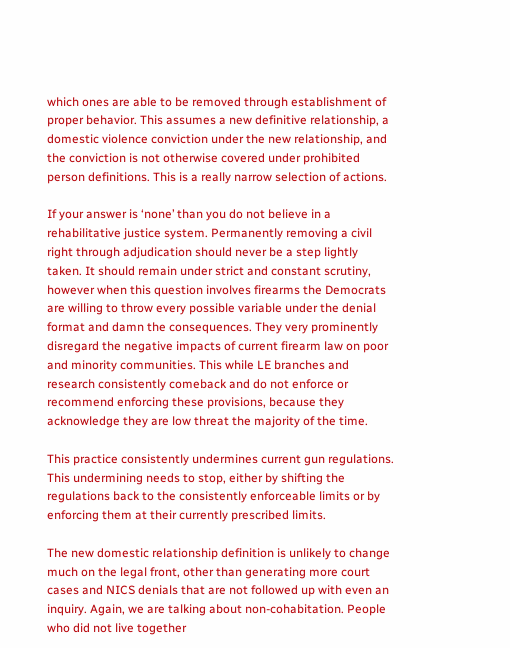which ones are able to be removed through establishment of proper behavior. This assumes a new definitive relationship, a domestic violence conviction under the new relationship, and the conviction is not otherwise covered under prohibited person definitions. This is a really narrow selection of actions.

If your answer is ‘none’ than you do not believe in a rehabilitative justice system. Permanently removing a civil right through adjudication should never be a step lightly taken. It should remain under strict and constant scrutiny, however when this question involves firearms the Democrats are willing to throw every possible variable under the denial format and damn the consequences. They very prominently disregard the negative impacts of current firearm law on poor and minority communities. This while LE branches and research consistently comeback and do not enforce or recommend enforcing these provisions, because they acknowledge they are low threat the majority of the time.

This practice consistently undermines current gun regulations. This undermining needs to stop, either by shifting the regulations back to the consistently enforceable limits or by enforcing them at their currently prescribed limits.

The new domestic relationship definition is unlikely to change much on the legal front, other than generating more court cases and NICS denials that are not followed up with even an inquiry. Again, we are talking about non-cohabitation. People who did not live together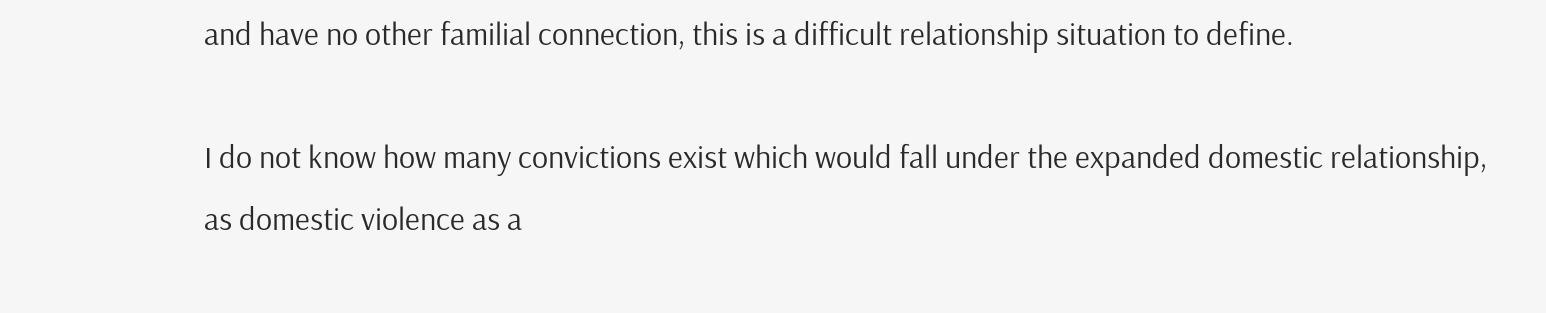and have no other familial connection, this is a difficult relationship situation to define.

I do not know how many convictions exist which would fall under the expanded domestic relationship, as domestic violence as a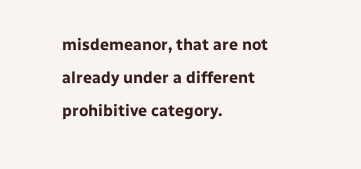misdemeanor, that are not already under a different prohibitive category.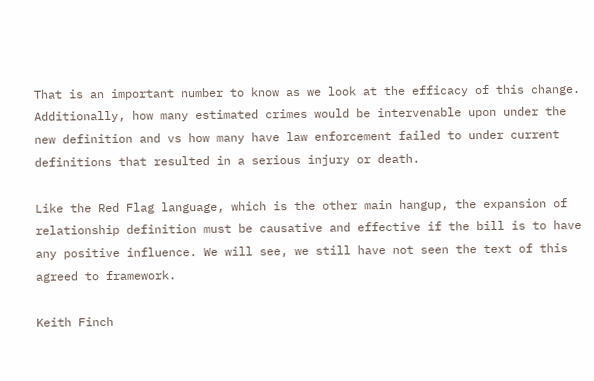That is an important number to know as we look at the efficacy of this change. Additionally, how many estimated crimes would be intervenable upon under the new definition and vs how many have law enforcement failed to under current definitions that resulted in a serious injury or death.

Like the Red Flag language, which is the other main hangup, the expansion of relationship definition must be causative and effective if the bill is to have any positive influence. We will see, we still have not seen the text of this agreed to framework.

Keith Finch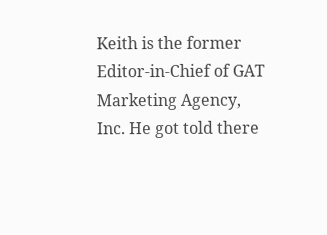Keith is the former Editor-in-Chief of GAT Marketing Agency, Inc. He got told there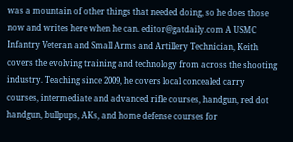was a mountain of other things that needed doing, so he does those now and writes here when he can. editor@gatdaily.com A USMC Infantry Veteran and Small Arms and Artillery Technician, Keith covers the evolving training and technology from across the shooting industry. Teaching since 2009, he covers local concealed carry courses, intermediate and advanced rifle courses, handgun, red dot handgun, bullpups, AKs, and home defense courses for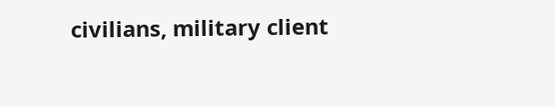civilians, military client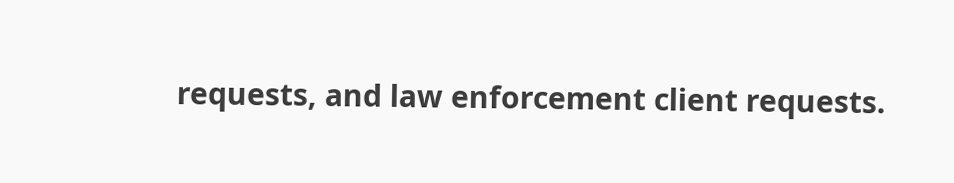requests, and law enforcement client requests.